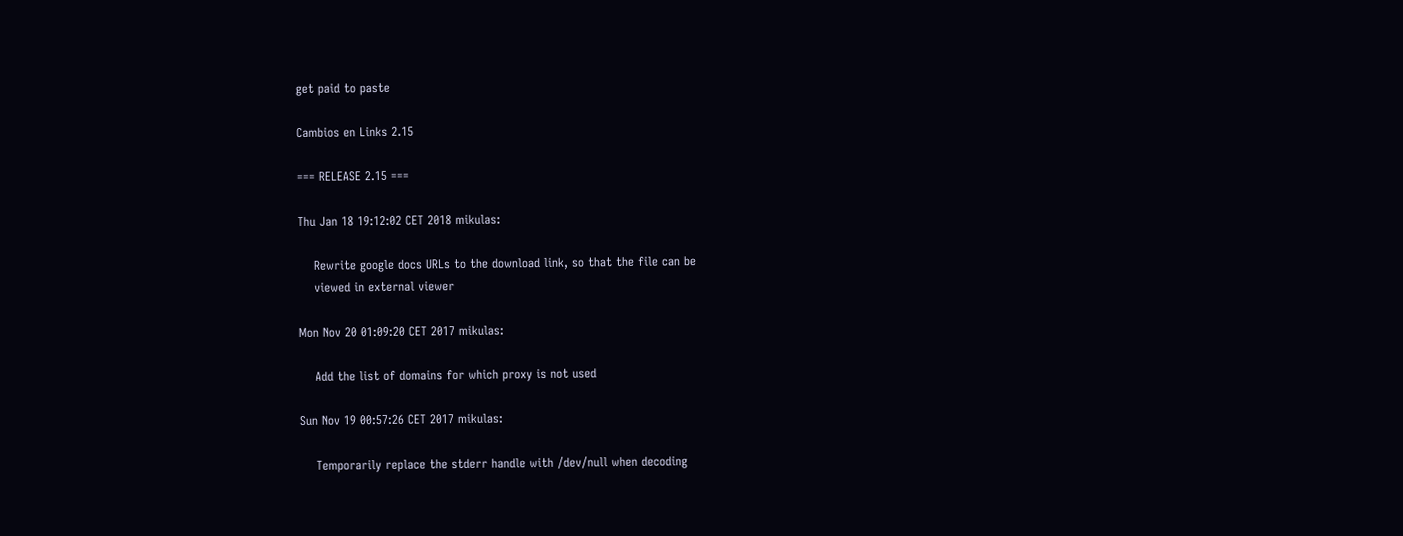get paid to paste

Cambios en Links 2.15

=== RELEASE 2.15 ===

Thu Jan 18 19:12:02 CET 2018 mikulas:

    Rewrite google docs URLs to the download link, so that the file can be
    viewed in external viewer

Mon Nov 20 01:09:20 CET 2017 mikulas:

    Add the list of domains for which proxy is not used

Sun Nov 19 00:57:26 CET 2017 mikulas:

    Temporarily replace the stderr handle with /dev/null when decoding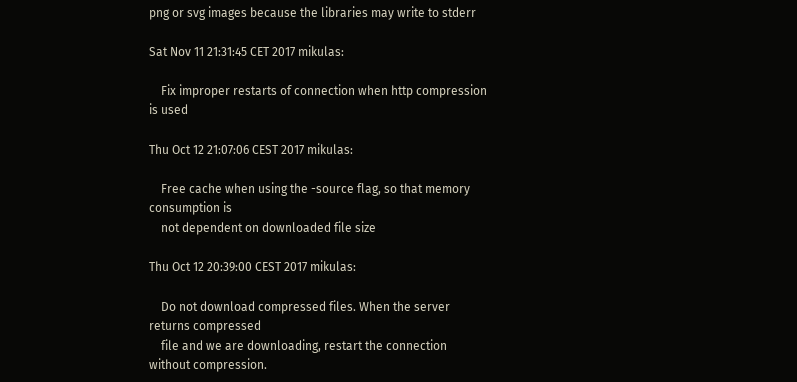png or svg images because the libraries may write to stderr

Sat Nov 11 21:31:45 CET 2017 mikulas:

    Fix improper restarts of connection when http compression is used

Thu Oct 12 21:07:06 CEST 2017 mikulas:

    Free cache when using the -source flag, so that memory consumption is
    not dependent on downloaded file size

Thu Oct 12 20:39:00 CEST 2017 mikulas:

    Do not download compressed files. When the server returns compressed
    file and we are downloading, restart the connection without compression.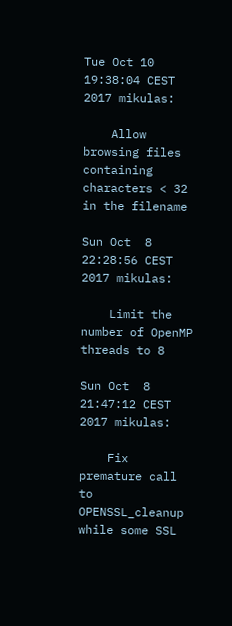Tue Oct 10 19:38:04 CEST 2017 mikulas:

    Allow browsing files containing characters < 32 in the filename

Sun Oct  8 22:28:56 CEST 2017 mikulas:

    Limit the number of OpenMP threads to 8

Sun Oct  8 21:47:12 CEST 2017 mikulas:

    Fix premature call to OPENSSL_cleanup while some SSL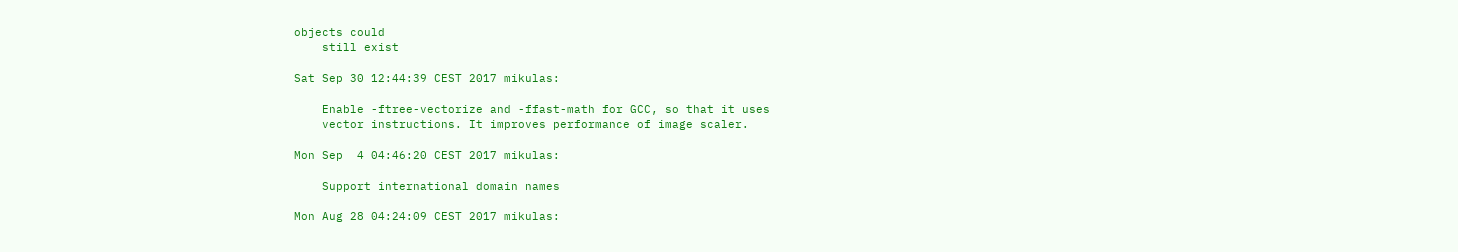objects could
    still exist

Sat Sep 30 12:44:39 CEST 2017 mikulas:

    Enable -ftree-vectorize and -ffast-math for GCC, so that it uses
    vector instructions. It improves performance of image scaler.

Mon Sep  4 04:46:20 CEST 2017 mikulas:

    Support international domain names

Mon Aug 28 04:24:09 CEST 2017 mikulas: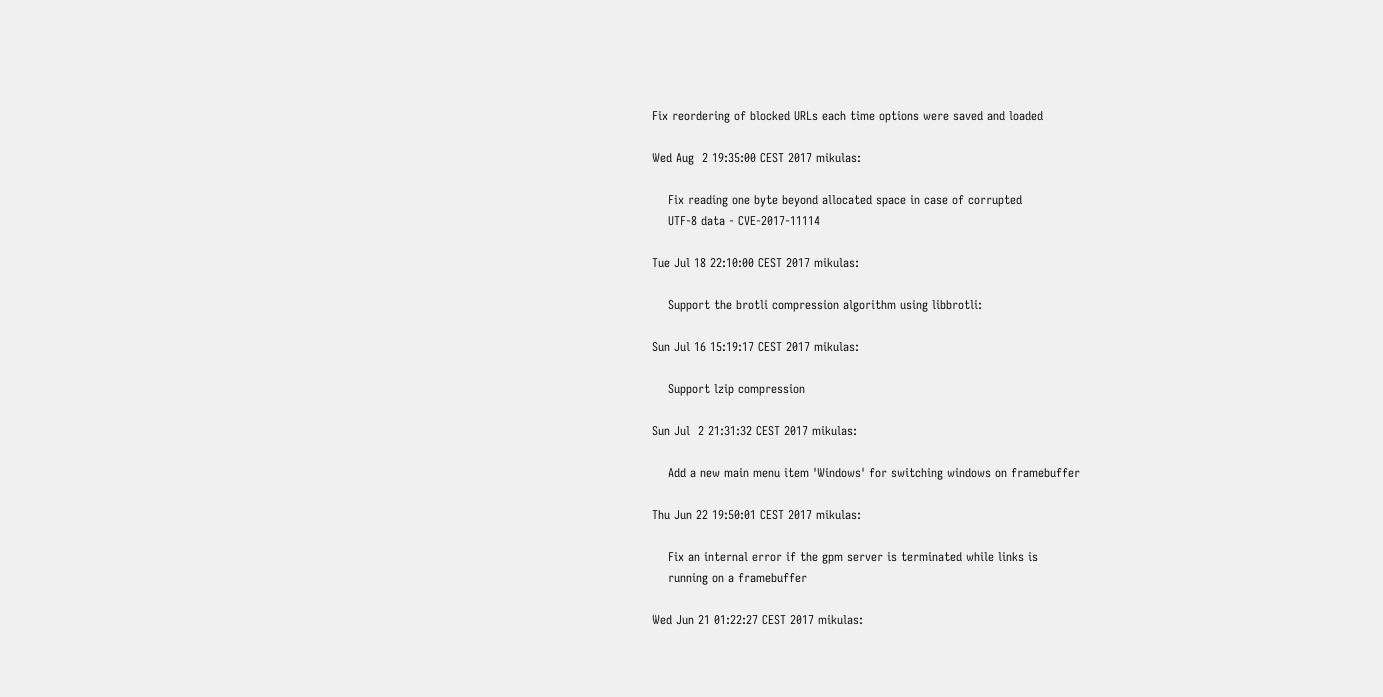Fix reordering of blocked URLs each time options were saved and loaded

Wed Aug  2 19:35:00 CEST 2017 mikulas:

    Fix reading one byte beyond allocated space in case of corrupted
    UTF-8 data - CVE-2017-11114

Tue Jul 18 22:10:00 CEST 2017 mikulas:

    Support the brotli compression algorithm using libbrotli:

Sun Jul 16 15:19:17 CEST 2017 mikulas:

    Support lzip compression

Sun Jul  2 21:31:32 CEST 2017 mikulas:

    Add a new main menu item 'Windows' for switching windows on framebuffer

Thu Jun 22 19:50:01 CEST 2017 mikulas:

    Fix an internal error if the gpm server is terminated while links is
    running on a framebuffer

Wed Jun 21 01:22:27 CEST 2017 mikulas: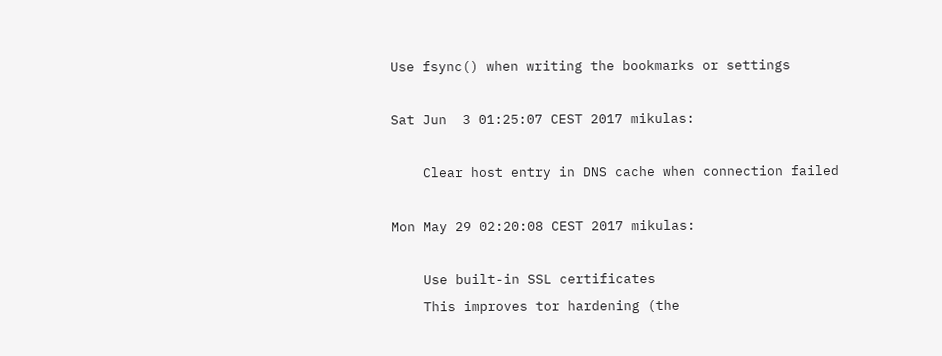Use fsync() when writing the bookmarks or settings

Sat Jun  3 01:25:07 CEST 2017 mikulas:

    Clear host entry in DNS cache when connection failed

Mon May 29 02:20:08 CEST 2017 mikulas:

    Use built-in SSL certificates
    This improves tor hardening (the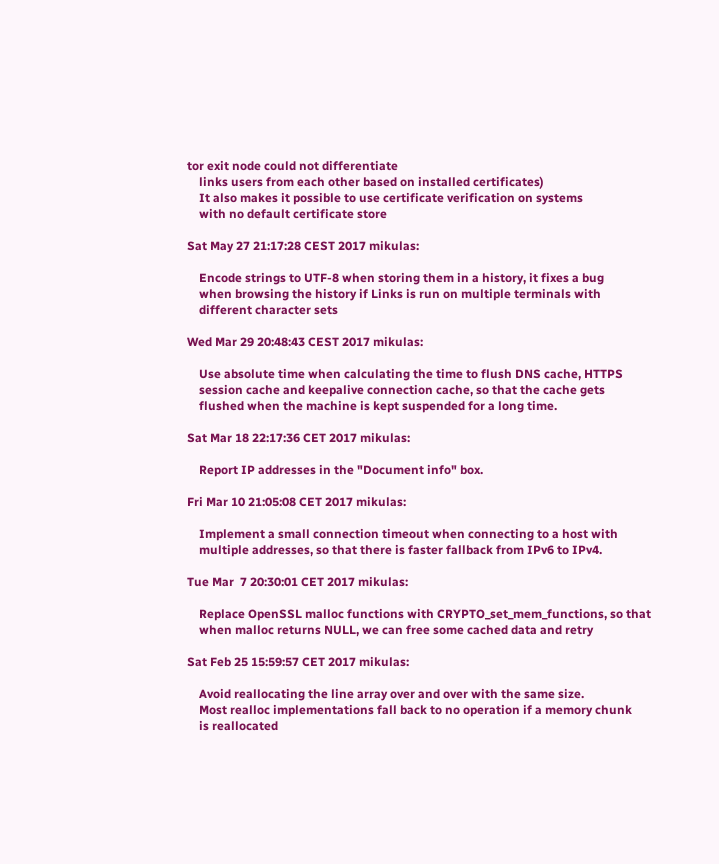tor exit node could not differentiate
    links users from each other based on installed certificates)
    It also makes it possible to use certificate verification on systems
    with no default certificate store

Sat May 27 21:17:28 CEST 2017 mikulas:

    Encode strings to UTF-8 when storing them in a history, it fixes a bug
    when browsing the history if Links is run on multiple terminals with
    different character sets

Wed Mar 29 20:48:43 CEST 2017 mikulas:

    Use absolute time when calculating the time to flush DNS cache, HTTPS
    session cache and keepalive connection cache, so that the cache gets
    flushed when the machine is kept suspended for a long time.

Sat Mar 18 22:17:36 CET 2017 mikulas:

    Report IP addresses in the "Document info" box.

Fri Mar 10 21:05:08 CET 2017 mikulas:

    Implement a small connection timeout when connecting to a host with
    multiple addresses, so that there is faster fallback from IPv6 to IPv4.

Tue Mar  7 20:30:01 CET 2017 mikulas:

    Replace OpenSSL malloc functions with CRYPTO_set_mem_functions, so that
    when malloc returns NULL, we can free some cached data and retry

Sat Feb 25 15:59:57 CET 2017 mikulas:

    Avoid reallocating the line array over and over with the same size.
    Most realloc implementations fall back to no operation if a memory chunk
    is reallocated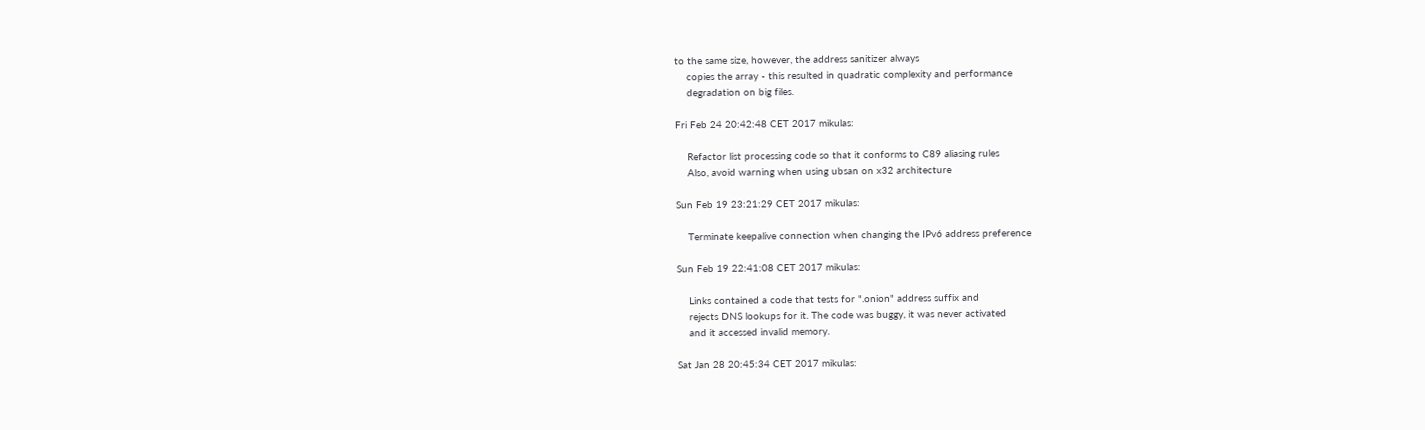to the same size, however, the address sanitizer always
    copies the array - this resulted in quadratic complexity and performance
    degradation on big files.

Fri Feb 24 20:42:48 CET 2017 mikulas:

    Refactor list processing code so that it conforms to C89 aliasing rules
    Also, avoid warning when using ubsan on x32 architecture

Sun Feb 19 23:21:29 CET 2017 mikulas:

    Terminate keepalive connection when changing the IPv6 address preference

Sun Feb 19 22:41:08 CET 2017 mikulas:

    Links contained a code that tests for ".onion" address suffix and
    rejects DNS lookups for it. The code was buggy, it was never activated
    and it accessed invalid memory.

Sat Jan 28 20:45:34 CET 2017 mikulas: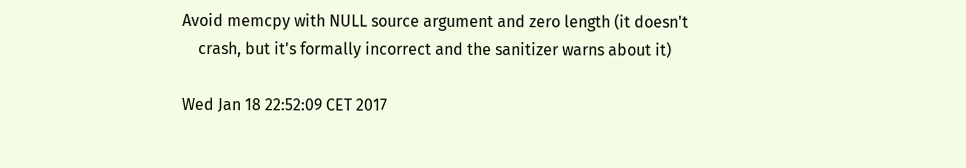Avoid memcpy with NULL source argument and zero length (it doesn't
    crash, but it's formally incorrect and the sanitizer warns about it)

Wed Jan 18 22:52:09 CET 2017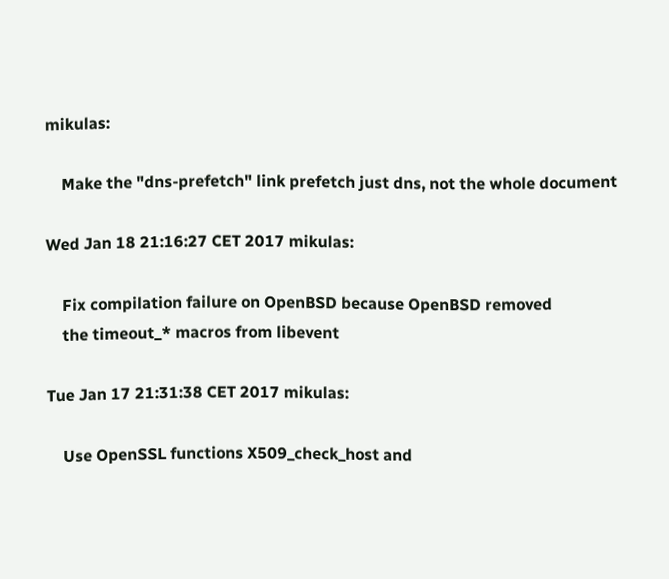mikulas:

    Make the "dns-prefetch" link prefetch just dns, not the whole document

Wed Jan 18 21:16:27 CET 2017 mikulas:

    Fix compilation failure on OpenBSD because OpenBSD removed
    the timeout_* macros from libevent

Tue Jan 17 21:31:38 CET 2017 mikulas:

    Use OpenSSL functions X509_check_host and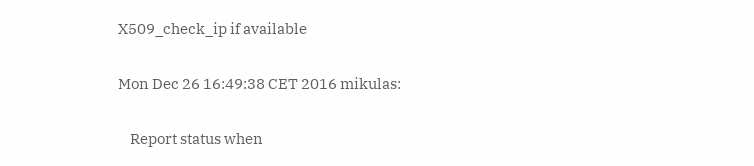X509_check_ip if available

Mon Dec 26 16:49:38 CET 2016 mikulas:

    Report status when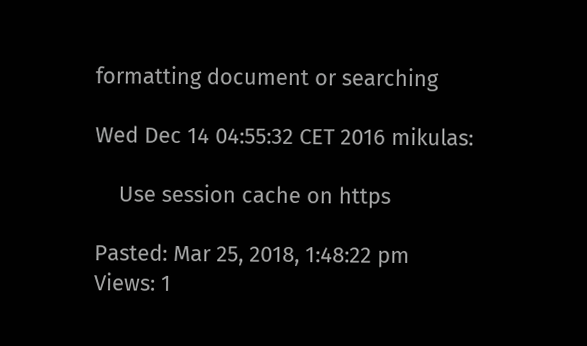formatting document or searching

Wed Dec 14 04:55:32 CET 2016 mikulas:

    Use session cache on https

Pasted: Mar 25, 2018, 1:48:22 pm
Views: 1